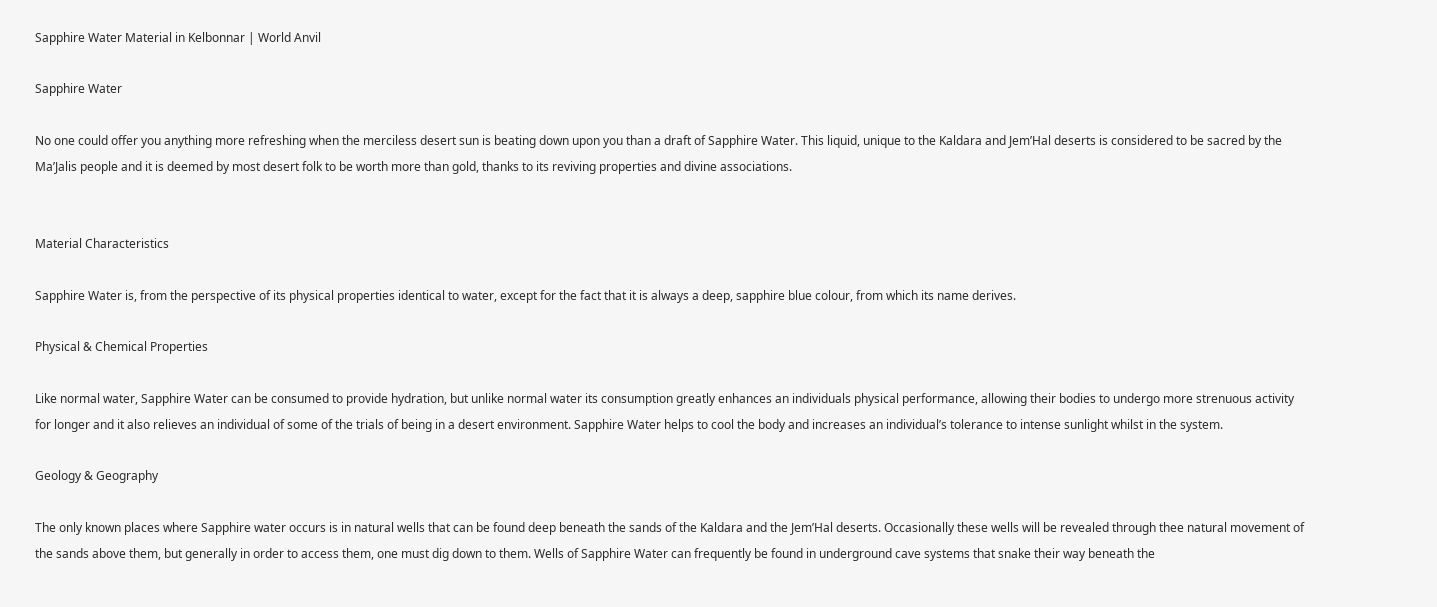Sapphire Water Material in Kelbonnar | World Anvil

Sapphire Water

No one could offer you anything more refreshing when the merciless desert sun is beating down upon you than a draft of Sapphire Water. This liquid, unique to the Kaldara and Jem’Hal deserts is considered to be sacred by the Ma’Jalis people and it is deemed by most desert folk to be worth more than gold, thanks to its reviving properties and divine associations.


Material Characteristics

Sapphire Water is, from the perspective of its physical properties identical to water, except for the fact that it is always a deep, sapphire blue colour, from which its name derives.

Physical & Chemical Properties

Like normal water, Sapphire Water can be consumed to provide hydration, but unlike normal water its consumption greatly enhances an individuals physical performance, allowing their bodies to undergo more strenuous activity for longer and it also relieves an individual of some of the trials of being in a desert environment. Sapphire Water helps to cool the body and increases an individual’s tolerance to intense sunlight whilst in the system.

Geology & Geography

The only known places where Sapphire water occurs is in natural wells that can be found deep beneath the sands of the Kaldara and the Jem’Hal deserts. Occasionally these wells will be revealed through thee natural movement of the sands above them, but generally in order to access them, one must dig down to them. Wells of Sapphire Water can frequently be found in underground cave systems that snake their way beneath the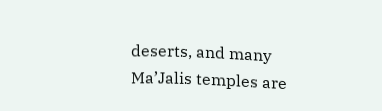deserts, and many Ma’Jalis temples are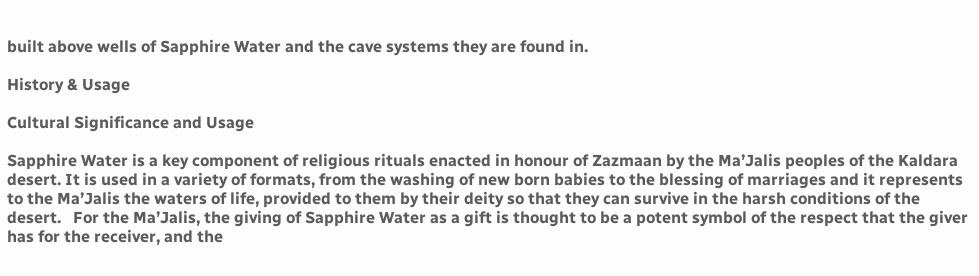built above wells of Sapphire Water and the cave systems they are found in.

History & Usage

Cultural Significance and Usage

Sapphire Water is a key component of religious rituals enacted in honour of Zazmaan by the Ma’Jalis peoples of the Kaldara desert. It is used in a variety of formats, from the washing of new born babies to the blessing of marriages and it represents to the Ma’Jalis the waters of life, provided to them by their deity so that they can survive in the harsh conditions of the desert.   For the Ma’Jalis, the giving of Sapphire Water as a gift is thought to be a potent symbol of the respect that the giver has for the receiver, and the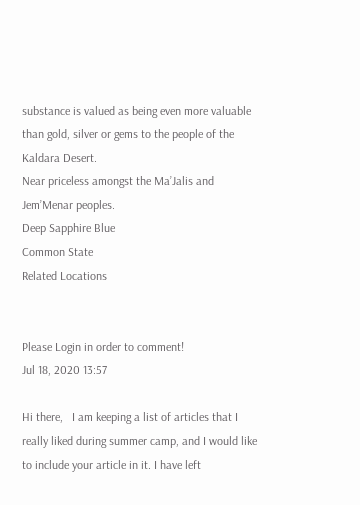substance is valued as being even more valuable than gold, silver or gems to the people of the Kaldara Desert.
Near priceless amongst the Ma’Jalis and Jem’Menar peoples.
Deep Sapphire Blue
Common State
Related Locations


Please Login in order to comment!
Jul 18, 2020 13:57

Hi there,   I am keeping a list of articles that I really liked during summer camp, and I would like to include your article in it. I have left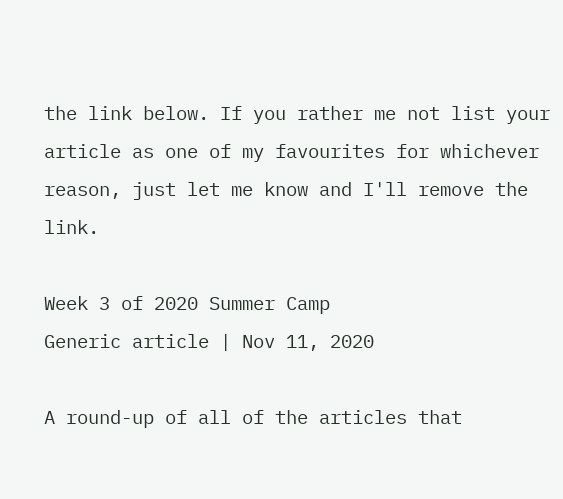the link below. If you rather me not list your article as one of my favourites for whichever reason, just let me know and I'll remove the link.

Week 3 of 2020 Summer Camp
Generic article | Nov 11, 2020

A round-up of all of the articles that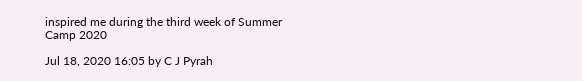inspired me during the third week of Summer Camp 2020

Jul 18, 2020 16:05 by C J Pyrah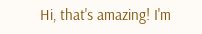Hi, that's amazing! I'm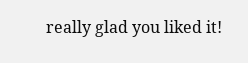really glad you liked it!